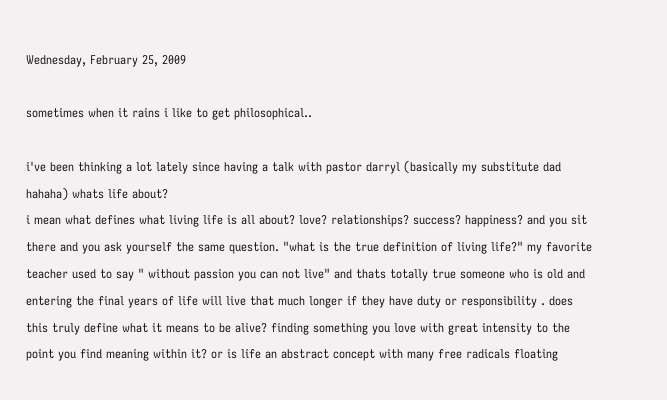Wednesday, February 25, 2009

sometimes when it rains i like to get philosophical..

i've been thinking a lot lately since having a talk with pastor darryl (basically my substitute dad hahaha) whats life about?
i mean what defines what living life is all about? love? relationships? success? happiness? and you sit there and you ask yourself the same question. "what is the true definition of living life?" my favorite teacher used to say " without passion you can not live" and thats totally true someone who is old and entering the final years of life will live that much longer if they have duty or responsibility . does this truly define what it means to be alive? finding something you love with great intensity to the point you find meaning within it? or is life an abstract concept with many free radicals floating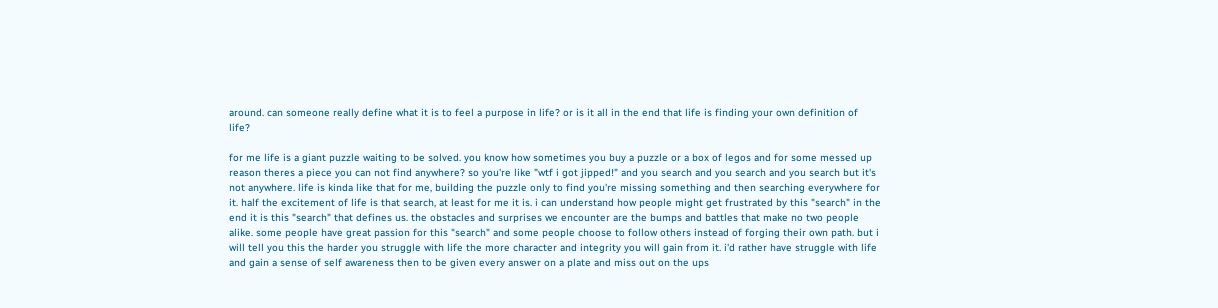around. can someone really define what it is to feel a purpose in life? or is it all in the end that life is finding your own definition of life?

for me life is a giant puzzle waiting to be solved. you know how sometimes you buy a puzzle or a box of legos and for some messed up reason theres a piece you can not find anywhere? so you're like "wtf i got jipped!" and you search and you search and you search but it's not anywhere. life is kinda like that for me, building the puzzle only to find you're missing something and then searching everywhere for it. half the excitement of life is that search, at least for me it is. i can understand how people might get frustrated by this "search" in the end it is this "search" that defines us. the obstacles and surprises we encounter are the bumps and battles that make no two people alike. some people have great passion for this "search" and some people choose to follow others instead of forging their own path. but i will tell you this the harder you struggle with life the more character and integrity you will gain from it. i'd rather have struggle with life and gain a sense of self awareness then to be given every answer on a plate and miss out on the ups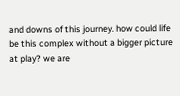and downs of this journey. how could life be this complex without a bigger picture at play? we are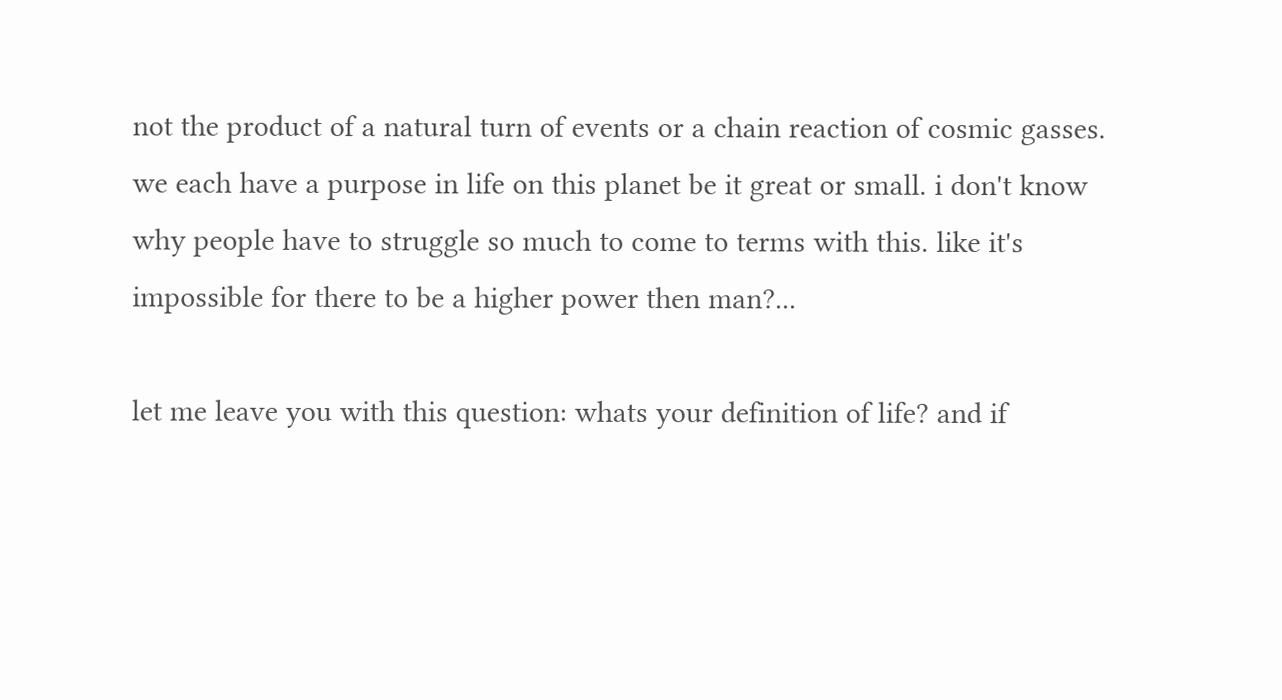not the product of a natural turn of events or a chain reaction of cosmic gasses. we each have a purpose in life on this planet be it great or small. i don't know why people have to struggle so much to come to terms with this. like it's impossible for there to be a higher power then man?...

let me leave you with this question: whats your definition of life? and if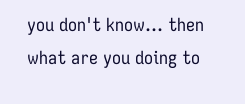you don't know... then what are you doing to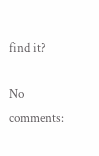find it?

No comments: